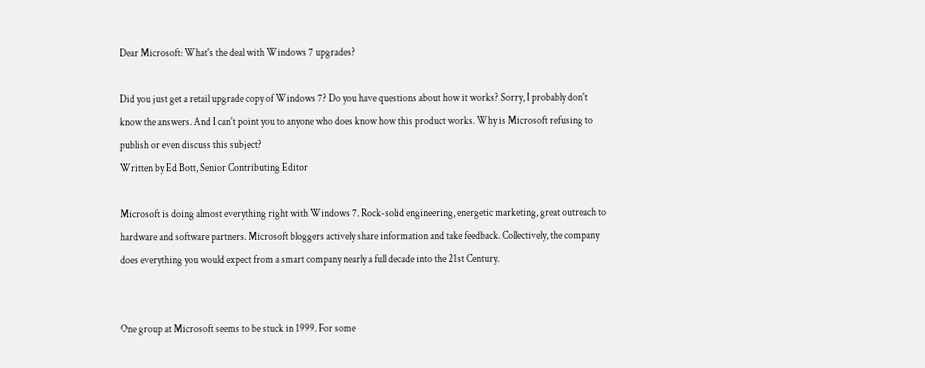Dear Microsoft: What's the deal with Windows 7 upgrades?

Did you just get a retail upgrade copy of Windows 7? Do you have questions about how it works? Sorry, I probably don't know the answers. And I can't point you to anyone who does know how this product works. Why is Microsoft refusing to publish or even discuss this subject?
Written by Ed Bott, Senior Contributing Editor

Microsoft is doing almost everything right with Windows 7. Rock-solid engineering, energetic marketing, great outreach to hardware and software partners. Microsoft bloggers actively share information and take feedback. Collectively, the company does everything you would expect from a smart company nearly a full decade into the 21st Century.


One group at Microsoft seems to be stuck in 1999. For some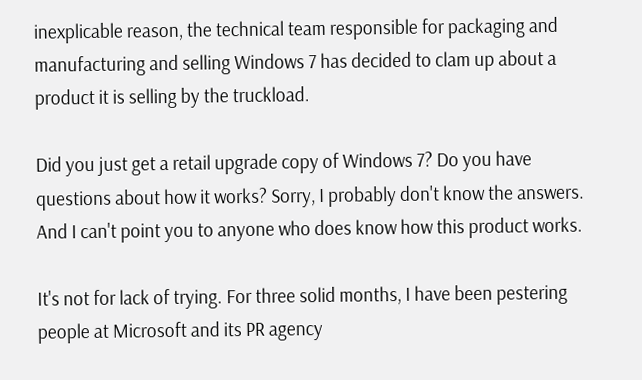inexplicable reason, the technical team responsible for packaging and manufacturing and selling Windows 7 has decided to clam up about a product it is selling by the truckload.

Did you just get a retail upgrade copy of Windows 7? Do you have questions about how it works? Sorry, I probably don't know the answers. And I can't point you to anyone who does know how this product works.

It's not for lack of trying. For three solid months, I have been pestering people at Microsoft and its PR agency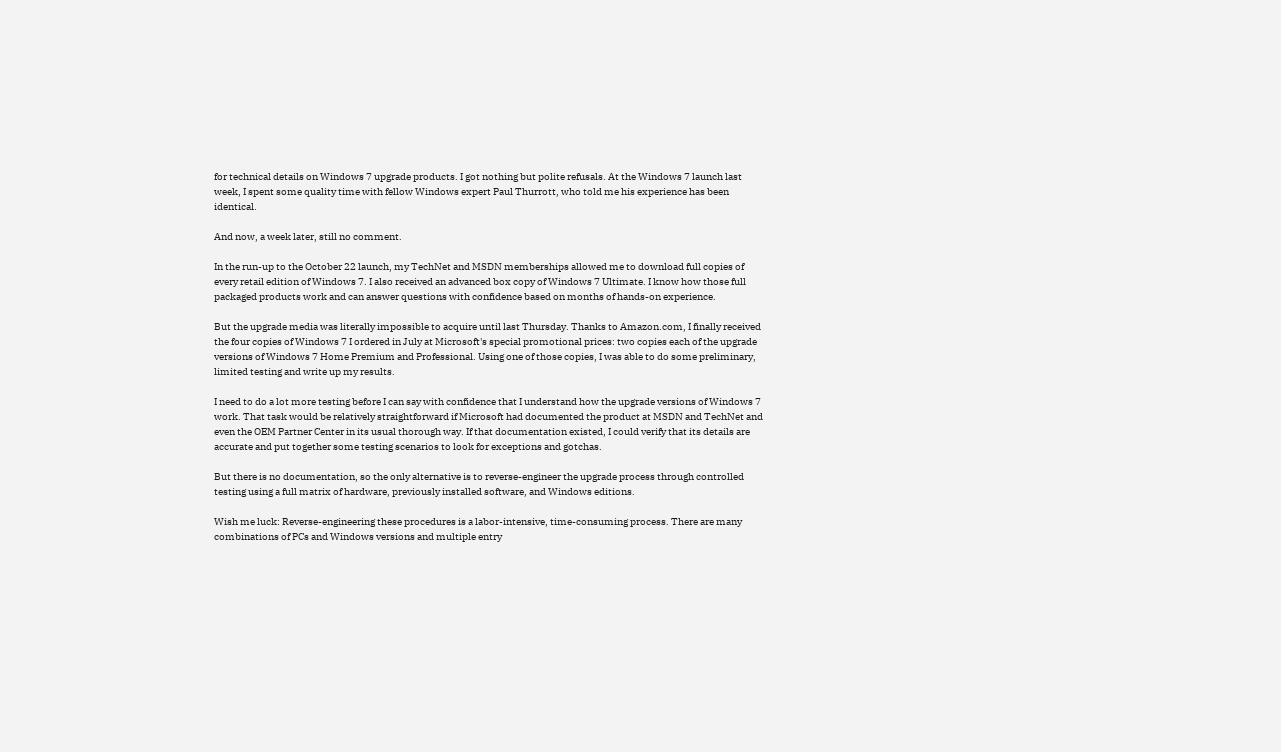for technical details on Windows 7 upgrade products. I got nothing but polite refusals. At the Windows 7 launch last week, I spent some quality time with fellow Windows expert Paul Thurrott, who told me his experience has been identical.

And now, a week later, still no comment.

In the run-up to the October 22 launch, my TechNet and MSDN memberships allowed me to download full copies of every retail edition of Windows 7. I also received an advanced box copy of Windows 7 Ultimate. I know how those full packaged products work and can answer questions with confidence based on months of hands-on experience.

But the upgrade media was literally impossible to acquire until last Thursday. Thanks to Amazon.com, I finally received the four copies of Windows 7 I ordered in July at Microsoft's special promotional prices: two copies each of the upgrade versions of Windows 7 Home Premium and Professional. Using one of those copies, I was able to do some preliminary, limited testing and write up my results.

I need to do a lot more testing before I can say with confidence that I understand how the upgrade versions of Windows 7 work. That task would be relatively straightforward if Microsoft had documented the product at MSDN and TechNet and even the OEM Partner Center in its usual thorough way. If that documentation existed, I could verify that its details are accurate and put together some testing scenarios to look for exceptions and gotchas.

But there is no documentation, so the only alternative is to reverse-engineer the upgrade process through controlled testing using a full matrix of hardware, previously installed software, and Windows editions.

Wish me luck: Reverse-engineering these procedures is a labor-intensive, time-consuming process. There are many combinations of PCs and Windows versions and multiple entry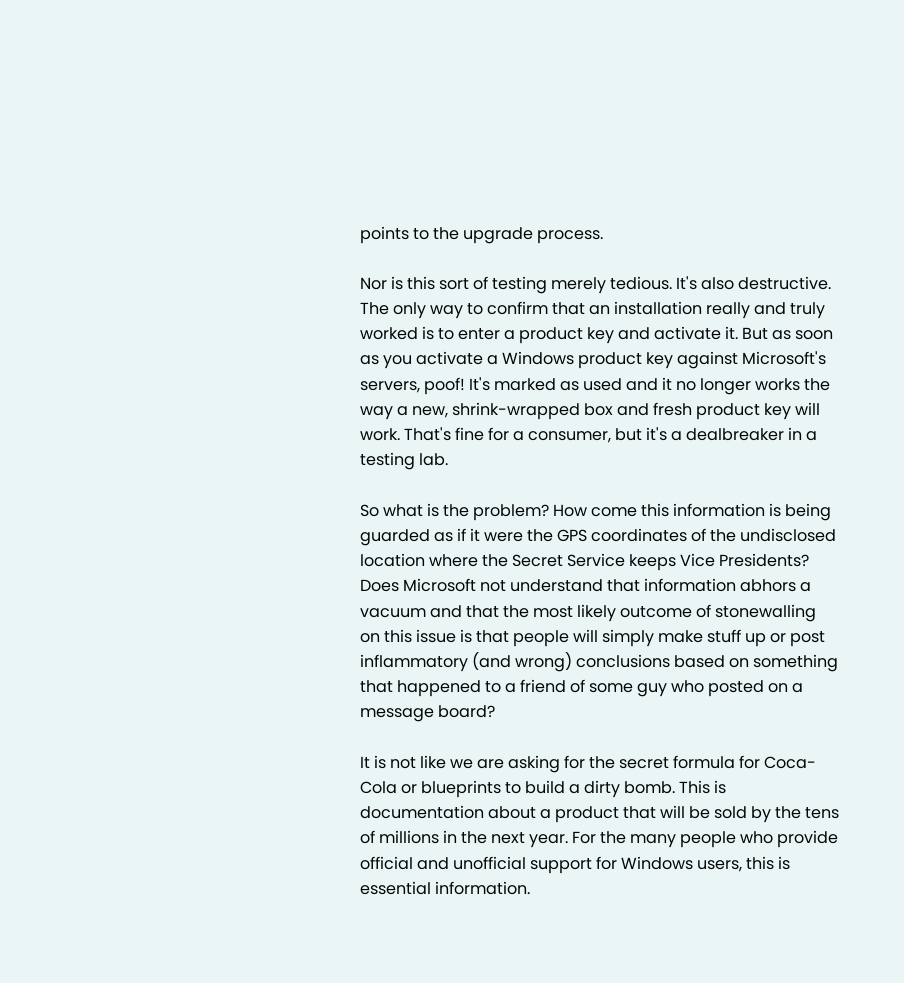points to the upgrade process.

Nor is this sort of testing merely tedious. It's also destructive. The only way to confirm that an installation really and truly worked is to enter a product key and activate it. But as soon as you activate a Windows product key against Microsoft's servers, poof! It's marked as used and it no longer works the way a new, shrink-wrapped box and fresh product key will work. That's fine for a consumer, but it's a dealbreaker in a testing lab.

So what is the problem? How come this information is being guarded as if it were the GPS coordinates of the undisclosed location where the Secret Service keeps Vice Presidents? Does Microsoft not understand that information abhors a vacuum and that the most likely outcome of stonewalling on this issue is that people will simply make stuff up or post inflammatory (and wrong) conclusions based on something that happened to a friend of some guy who posted on a message board?

It is not like we are asking for the secret formula for Coca-Cola or blueprints to build a dirty bomb. This is documentation about a product that will be sold by the tens of millions in the next year. For the many people who provide official and unofficial support for Windows users, this is essential information.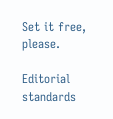Set it free, please.

Editorial standards